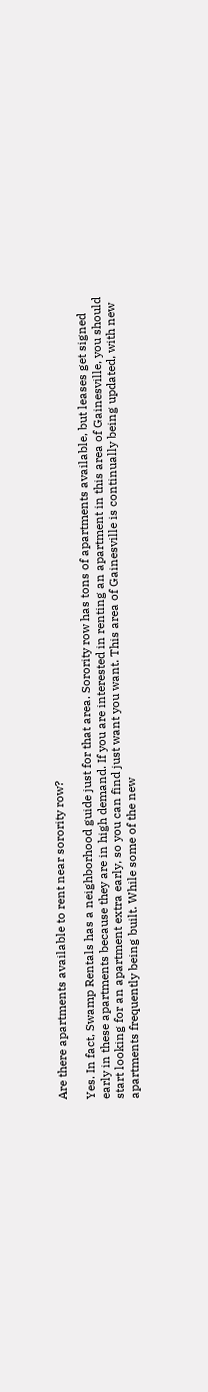Are there apartments available to rent near sorority row?

Yes. In fact, Swamp Rentals has a neighborhood guide just for that area. Sorority row has tons of apartments available, but leases get signed early in these apartments because they are in high demand. If you are interested in renting an apartment in this area of Gainesville, you should start looking for an apartment extra early, so you can find just want you want. This area of Gainesville is continually being updated, with new apartments frequently being built. While some of the new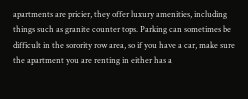apartments are pricier, they offer luxury amenities, including things such as granite counter tops. Parking can sometimes be difficult in the sorority row area, so if you have a car, make sure the apartment you are renting in either has a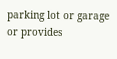parking lot or garage or provides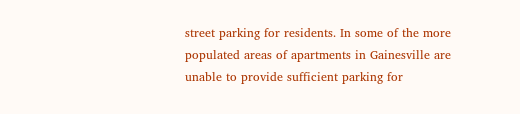street parking for residents. In some of the more populated areas of apartments in Gainesville are unable to provide sufficient parking for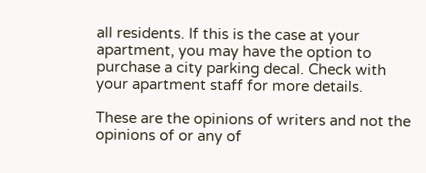all residents. If this is the case at your apartment, you may have the option to purchase a city parking decal. Check with your apartment staff for more details.

These are the opinions of writers and not the opinions of or any of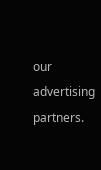our advertising partners.